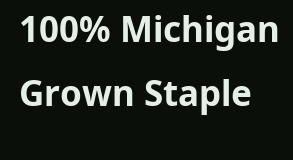100% Michigan Grown Staple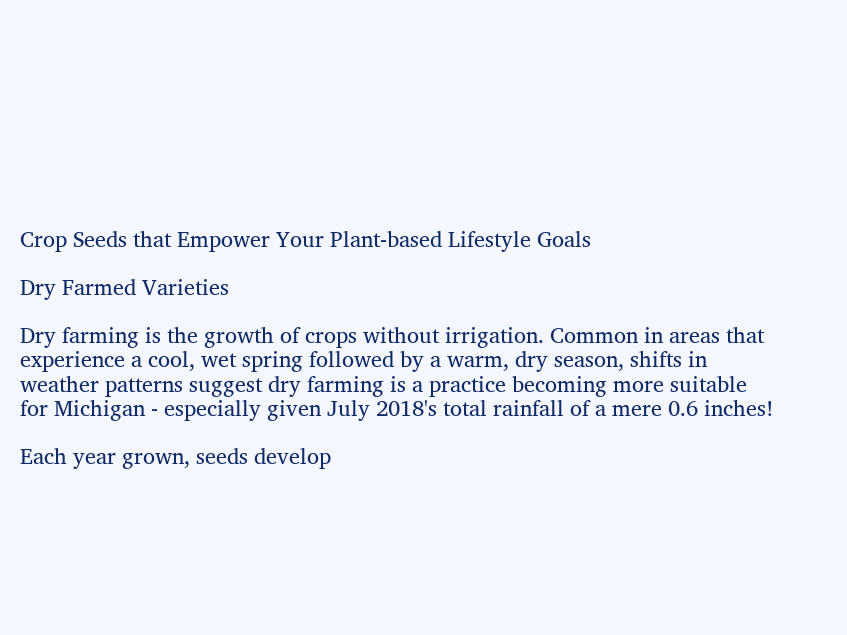Crop Seeds that Empower Your Plant-based Lifestyle Goals

Dry Farmed Varieties

Dry farming is the growth of crops without irrigation. Common in areas that experience a cool, wet spring followed by a warm, dry season, shifts in weather patterns suggest dry farming is a practice becoming more suitable for Michigan - especially given July 2018's total rainfall of a mere 0.6 inches!

Each year grown, seeds develop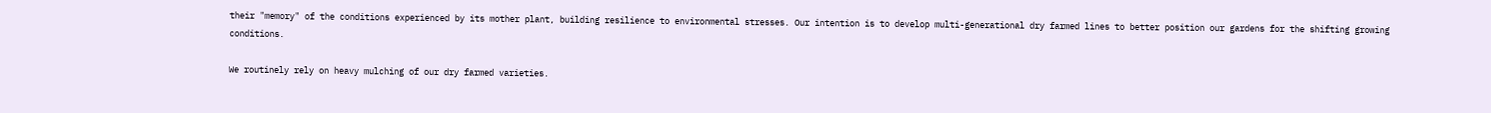their "memory" of the conditions experienced by its mother plant, building resilience to environmental stresses. Our intention is to develop multi-generational dry farmed lines to better position our gardens for the shifting growing conditions.

We routinely rely on heavy mulching of our dry farmed varieties.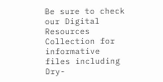Be sure to check our Digital Resources Collection for informative files including Dry-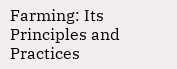Farming: Its Principles and Practices